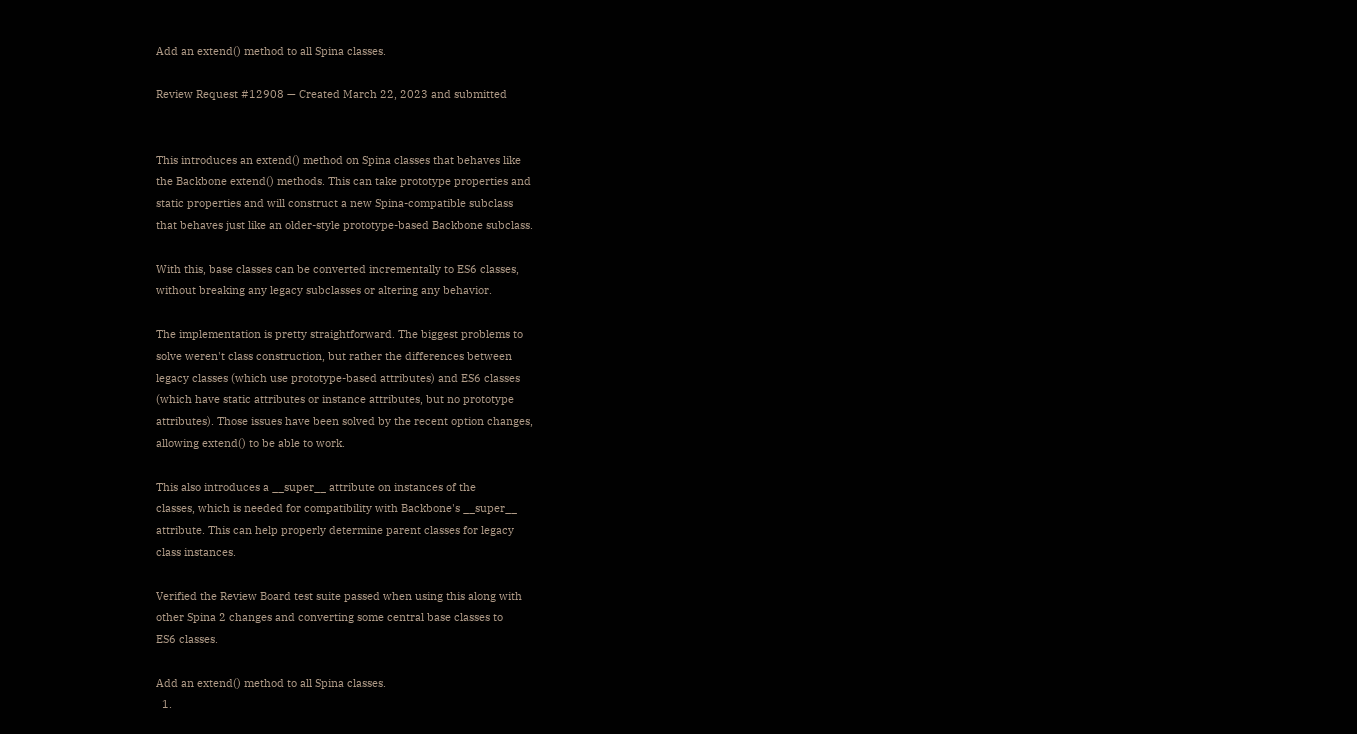Add an extend() method to all Spina classes.

Review Request #12908 — Created March 22, 2023 and submitted


This introduces an extend() method on Spina classes that behaves like
the Backbone extend() methods. This can take prototype properties and
static properties and will construct a new Spina-compatible subclass
that behaves just like an older-style prototype-based Backbone subclass.

With this, base classes can be converted incrementally to ES6 classes,
without breaking any legacy subclasses or altering any behavior.

The implementation is pretty straightforward. The biggest problems to
solve weren't class construction, but rather the differences between
legacy classes (which use prototype-based attributes) and ES6 classes
(which have static attributes or instance attributes, but no prototype
attributes). Those issues have been solved by the recent option changes,
allowing extend() to be able to work.

This also introduces a __super__ attribute on instances of the
classes, which is needed for compatibility with Backbone's __super__
attribute. This can help properly determine parent classes for legacy
class instances.

Verified the Review Board test suite passed when using this along with
other Spina 2 changes and converting some central base classes to
ES6 classes.

Add an extend() method to all Spina classes.
  1.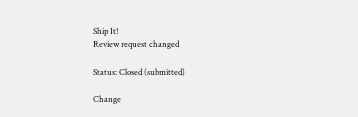Ship It!
Review request changed

Status: Closed (submitted)

Change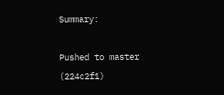Summary:

Pushed to master (224c2f1)